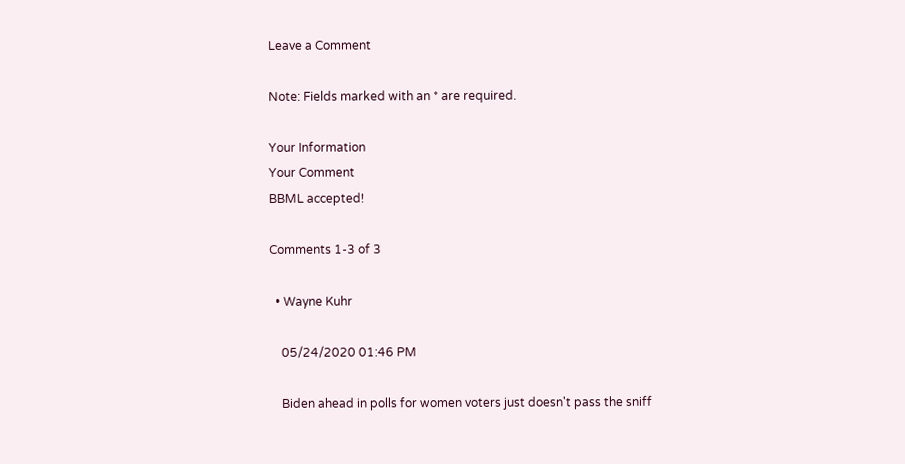Leave a Comment

Note: Fields marked with an * are required.

Your Information
Your Comment
BBML accepted!

Comments 1-3 of 3

  • Wayne Kuhr

    05/24/2020 01:46 PM

    Biden ahead in polls for women voters just doesn't pass the sniff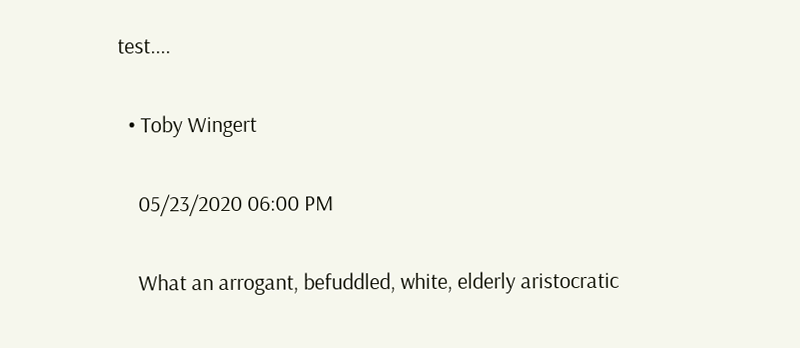test....

  • Toby Wingert

    05/23/2020 06:00 PM

    What an arrogant, befuddled, white, elderly aristocratic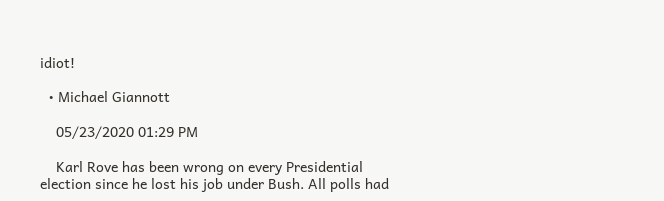idiot!

  • Michael Giannott

    05/23/2020 01:29 PM

    Karl Rove has been wrong on every Presidential election since he lost his job under Bush. All polls had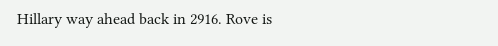Hillary way ahead back in 2916. Rove is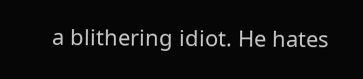a blithering idiot. He hates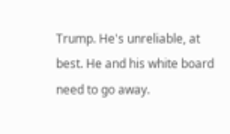Trump. He's unreliable, at best. He and his white board need to go away.